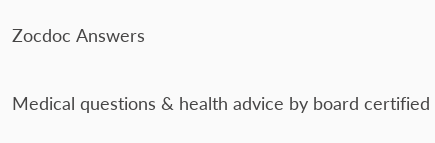Zocdoc Answers

Medical questions & health advice by board certified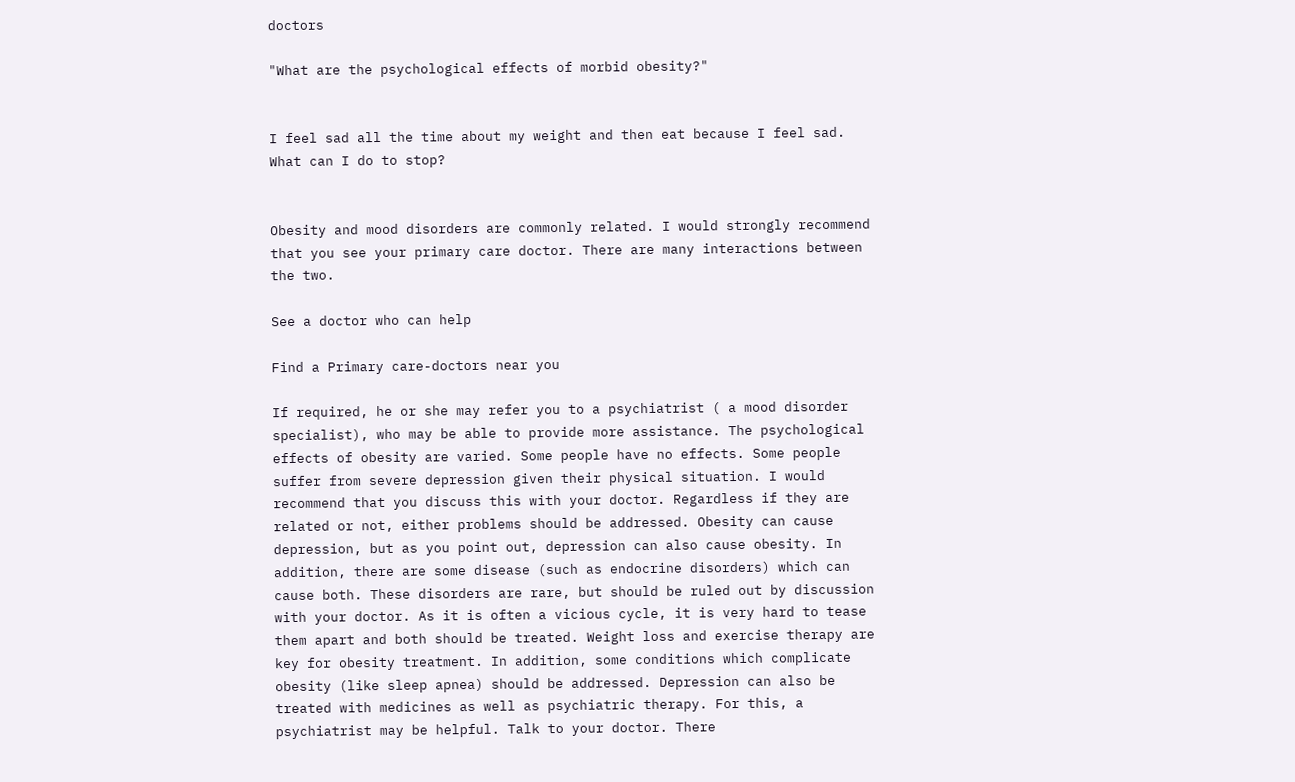doctors

"What are the psychological effects of morbid obesity?"


I feel sad all the time about my weight and then eat because I feel sad. What can I do to stop?


Obesity and mood disorders are commonly related. I would strongly recommend that you see your primary care doctor. There are many interactions between the two.

See a doctor who can help

Find a Primary care-doctors near you

If required, he or she may refer you to a psychiatrist ( a mood disorder specialist), who may be able to provide more assistance. The psychological effects of obesity are varied. Some people have no effects. Some people suffer from severe depression given their physical situation. I would recommend that you discuss this with your doctor. Regardless if they are related or not, either problems should be addressed. Obesity can cause depression, but as you point out, depression can also cause obesity. In addition, there are some disease (such as endocrine disorders) which can cause both. These disorders are rare, but should be ruled out by discussion with your doctor. As it is often a vicious cycle, it is very hard to tease them apart and both should be treated. Weight loss and exercise therapy are key for obesity treatment. In addition, some conditions which complicate obesity (like sleep apnea) should be addressed. Depression can also be treated with medicines as well as psychiatric therapy. For this, a psychiatrist may be helpful. Talk to your doctor. There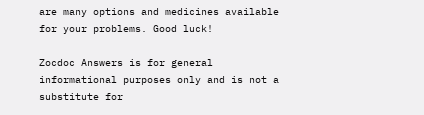are many options and medicines available for your problems. Good luck!

Zocdoc Answers is for general informational purposes only and is not a substitute for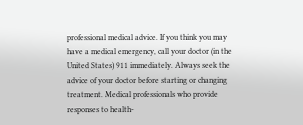professional medical advice. If you think you may have a medical emergency, call your doctor (in the United States) 911 immediately. Always seek the advice of your doctor before starting or changing treatment. Medical professionals who provide responses to health-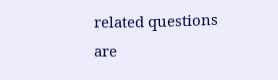related questions are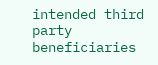intended third party beneficiaries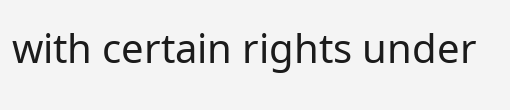with certain rights under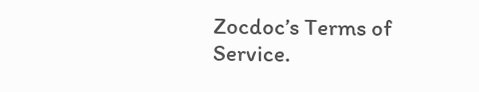Zocdoc’s Terms of Service.